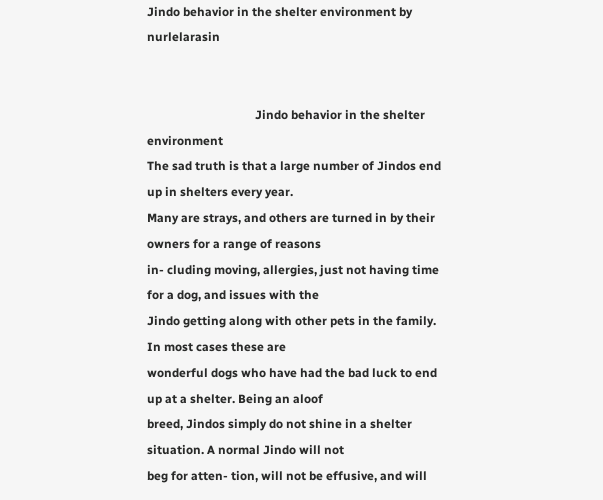Jindo behavior in the shelter environment by nurlelarasin


                                    Jindo behavior in the shelter environment
The sad truth is that a large number of Jindos end up in shelters every year.
Many are strays, and others are turned in by their owners for a range of reasons
in- cluding moving, allergies, just not having time for a dog, and issues with the
Jindo getting along with other pets in the family. In most cases these are
wonderful dogs who have had the bad luck to end up at a shelter. Being an aloof
breed, Jindos simply do not shine in a shelter situation. A normal Jindo will not
beg for atten- tion, will not be effusive, and will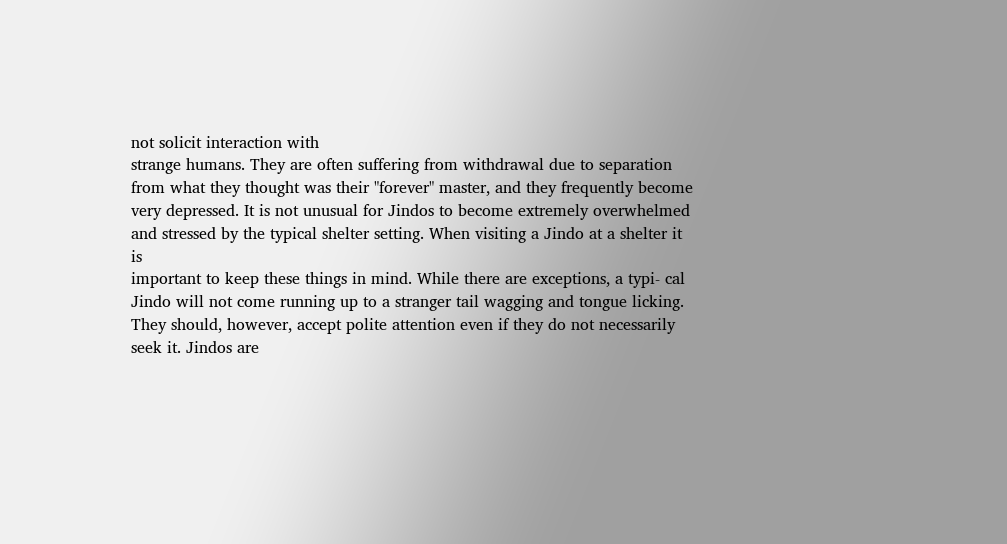not solicit interaction with
strange humans. They are often suffering from withdrawal due to separation
from what they thought was their "forever" master, and they frequently become
very depressed. It is not unusual for Jindos to become extremely overwhelmed
and stressed by the typical shelter setting. When visiting a Jindo at a shelter it is
important to keep these things in mind. While there are exceptions, a typi- cal
Jindo will not come running up to a stranger tail wagging and tongue licking.
They should, however, accept polite attention even if they do not necessarily
seek it. Jindos are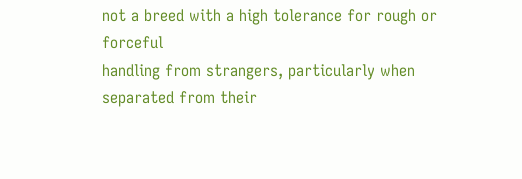not a breed with a high tolerance for rough or forceful
handling from strangers, particularly when separated from their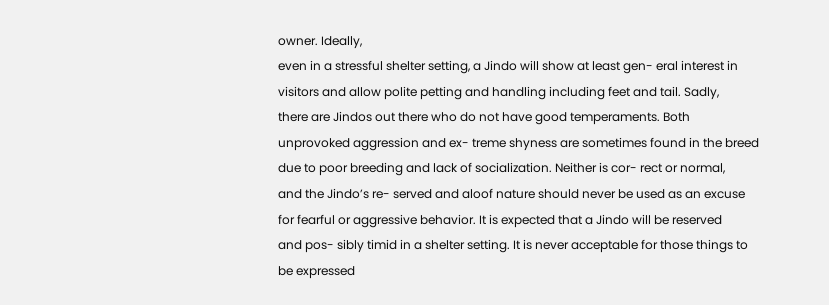owner. Ideally,
even in a stressful shelter setting, a Jindo will show at least gen- eral interest in
visitors and allow polite petting and handling including feet and tail. Sadly,
there are Jindos out there who do not have good temperaments. Both
unprovoked aggression and ex- treme shyness are sometimes found in the breed
due to poor breeding and lack of socialization. Neither is cor- rect or normal,
and the Jindo’s re- served and aloof nature should never be used as an excuse
for fearful or aggressive behavior. It is expected that a Jindo will be reserved
and pos- sibly timid in a shelter setting. It is never acceptable for those things to
be expressed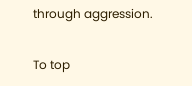through aggression.

To top